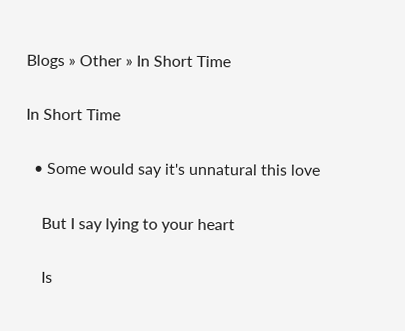Blogs » Other » In Short Time

In Short Time

  • Some would say it's unnatural this love

    But I say lying to your heart

    Is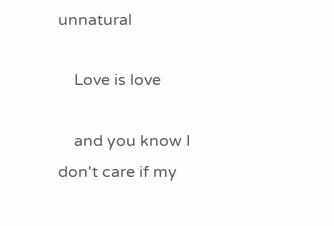unnatural

    Love is love

    and you know I don't care if my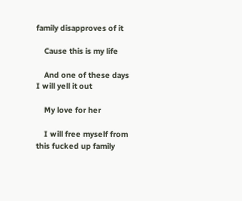family disapproves of it

    Cause this is my life

    And one of these days I will yell it out

    My love for her

    I will free myself from this fucked up family